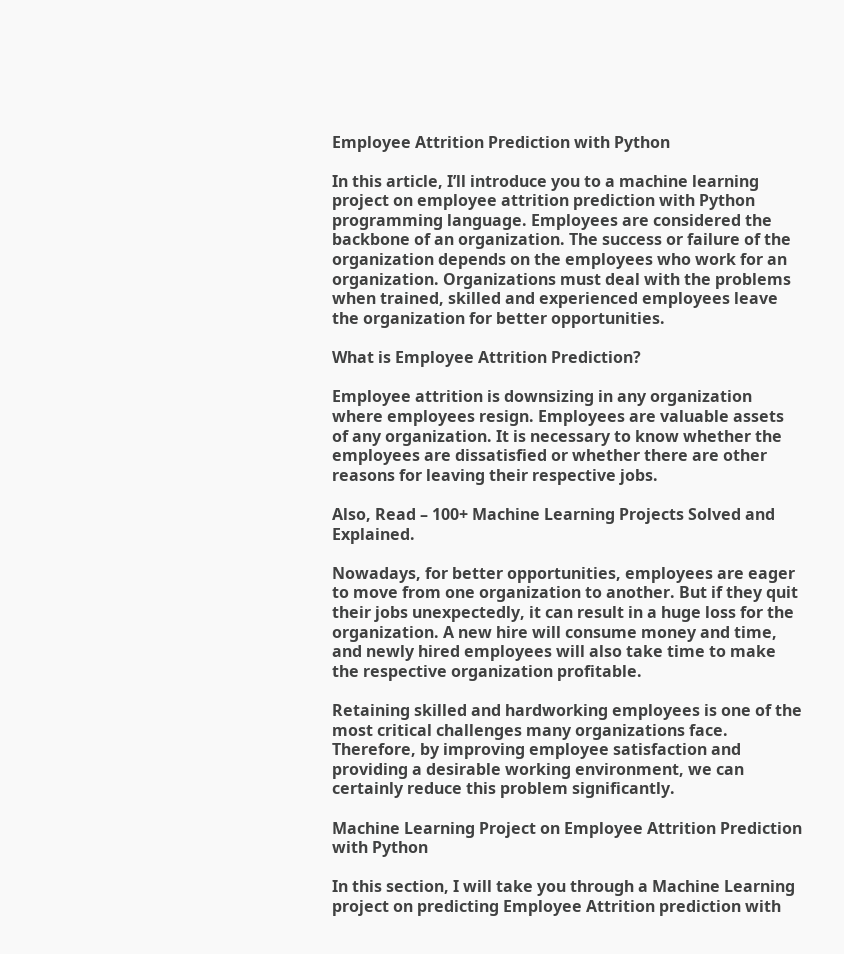Employee Attrition Prediction with Python

In this article, I’ll introduce you to a machine learning project on employee attrition prediction with Python programming language. Employees are considered the backbone of an organization. The success or failure of the organization depends on the employees who work for an organization. Organizations must deal with the problems when trained, skilled and experienced employees leave the organization for better opportunities.

What is Employee Attrition Prediction?

Employee attrition is downsizing in any organization where employees resign. Employees are valuable assets of any organization. It is necessary to know whether the employees are dissatisfied or whether there are other reasons for leaving their respective jobs.

Also, Read – 100+ Machine Learning Projects Solved and Explained.

Nowadays, for better opportunities, employees are eager to move from one organization to another. But if they quit their jobs unexpectedly, it can result in a huge loss for the organization. A new hire will consume money and time, and newly hired employees will also take time to make the respective organization profitable.

Retaining skilled and hardworking employees is one of the most critical challenges many organizations face. Therefore, by improving employee satisfaction and providing a desirable working environment, we can certainly reduce this problem significantly.

Machine Learning Project on Employee Attrition Prediction with Python

In this section, I will take you through a Machine Learning project on predicting Employee Attrition prediction with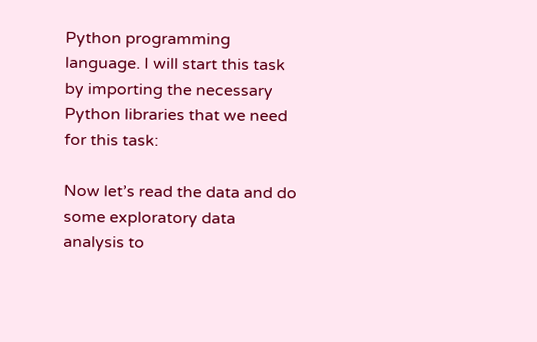Python programming language. I will start this task by importing the necessary Python libraries that we need for this task:

Now let’s read the data and do some exploratory data analysis to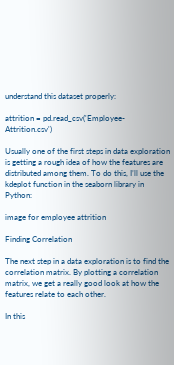understand this dataset properly:

attrition = pd.read_csv('Employee-Attrition.csv')

Usually one of the first steps in data exploration is getting a rough idea of how the features are distributed among them. To do this, I’ll use the kdeplot function in the seaborn library in Python:

image for employee attrition

Finding Correlation

The next step in a data exploration is to find the correlation matrix. By plotting a correlation matrix, we get a really good look at how the features relate to each other.

In this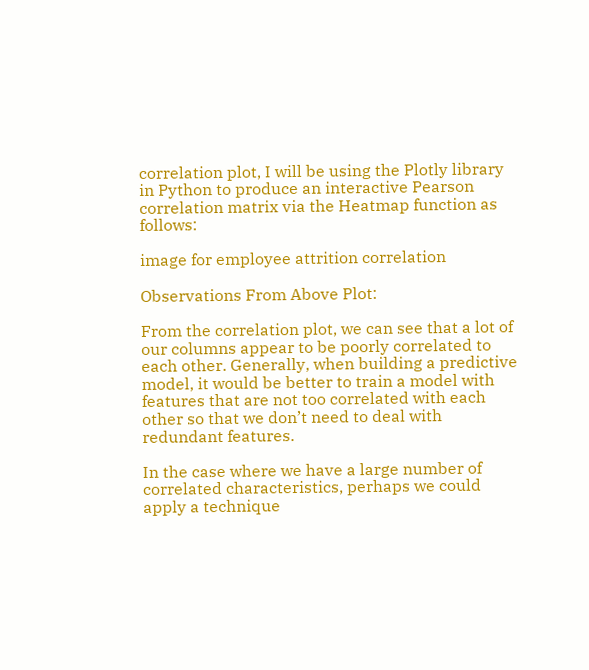correlation plot, I will be using the Plotly library in Python to produce an interactive Pearson correlation matrix via the Heatmap function as follows:

image for employee attrition correlation

Observations From Above Plot:

From the correlation plot, we can see that a lot of our columns appear to be poorly correlated to each other. Generally, when building a predictive model, it would be better to train a model with features that are not too correlated with each other so that we don’t need to deal with redundant features.

In the case where we have a large number of correlated characteristics, perhaps we could apply a technique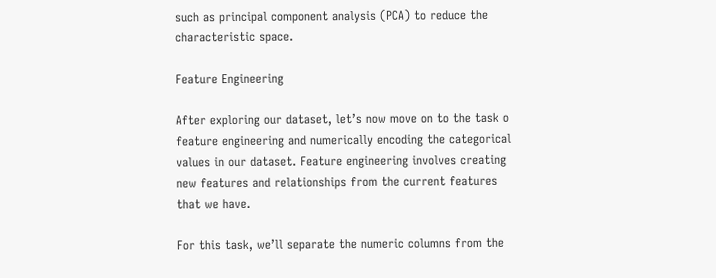such as principal component analysis (PCA) to reduce the characteristic space.

Feature Engineering

After exploring our dataset, let’s now move on to the task o feature engineering and numerically encoding the categorical values in our dataset. Feature engineering involves creating new features and relationships from the current features that we have.

For this task, we’ll separate the numeric columns from the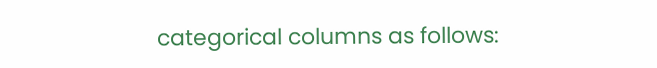categorical columns as follows: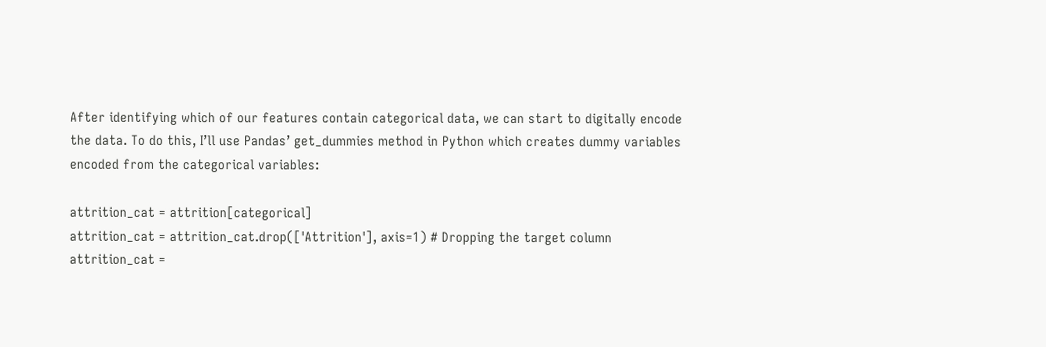After identifying which of our features contain categorical data, we can start to digitally encode the data. To do this, I’ll use Pandas’ get_dummies method in Python which creates dummy variables encoded from the categorical variables:

attrition_cat = attrition[categorical]
attrition_cat = attrition_cat.drop(['Attrition'], axis=1) # Dropping the target column
attrition_cat =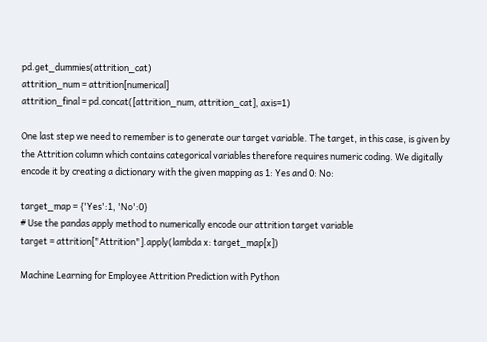pd.get_dummies(attrition_cat)
attrition_num = attrition[numerical]
attrition_final = pd.concat([attrition_num, attrition_cat], axis=1)

One last step we need to remember is to generate our target variable. The target, in this case, is given by the Attrition column which contains categorical variables therefore requires numeric coding. We digitally encode it by creating a dictionary with the given mapping as 1: Yes and 0: No:

target_map = {'Yes':1, 'No':0}
# Use the pandas apply method to numerically encode our attrition target variable
target = attrition["Attrition"].apply(lambda x: target_map[x])

Machine Learning for Employee Attrition Prediction with Python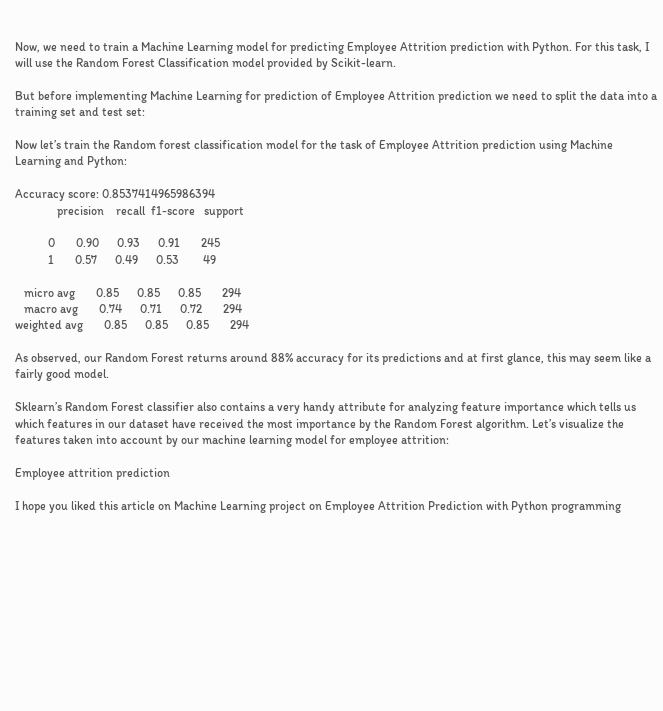Now, we need to train a Machine Learning model for predicting Employee Attrition prediction with Python. For this task, I will use the Random Forest Classification model provided by Scikit-learn.

But before implementing Machine Learning for prediction of Employee Attrition prediction we need to split the data into a training set and test set:

Now let’s train the Random forest classification model for the task of Employee Attrition prediction using Machine Learning and Python:

Accuracy score: 0.8537414965986394
              precision    recall  f1-score   support

           0       0.90      0.93      0.91       245
           1       0.57      0.49      0.53        49

   micro avg       0.85      0.85      0.85       294
   macro avg       0.74      0.71      0.72       294
weighted avg       0.85      0.85      0.85       294

As observed, our Random Forest returns around 88% accuracy for its predictions and at first glance, this may seem like a fairly good model.

Sklearn’s Random Forest classifier also contains a very handy attribute for analyzing feature importance which tells us which features in our dataset have received the most importance by the Random Forest algorithm. Let’s visualize the features taken into account by our machine learning model for employee attrition:

Employee attrition prediction

I hope you liked this article on Machine Learning project on Employee Attrition Prediction with Python programming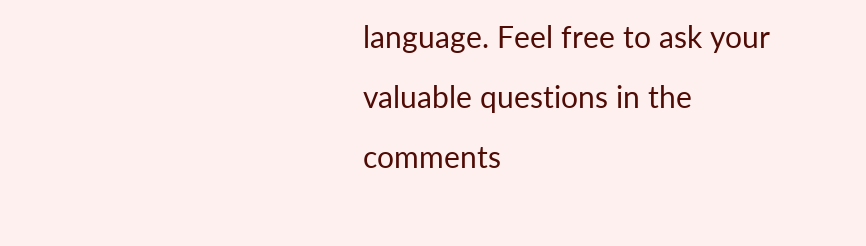language. Feel free to ask your valuable questions in the comments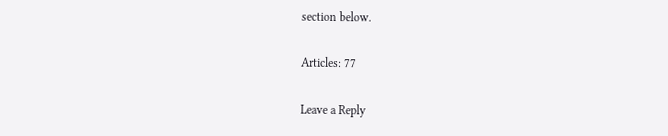section below.

Articles: 77

Leave a Reply